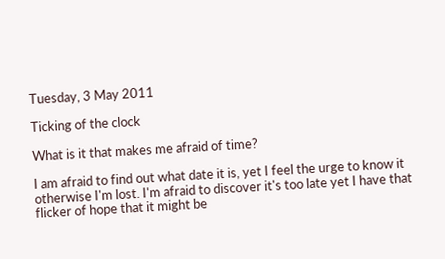Tuesday, 3 May 2011

Ticking of the clock

What is it that makes me afraid of time?

I am afraid to find out what date it is, yet I feel the urge to know it otherwise I'm lost. I'm afraid to discover it's too late yet I have that flicker of hope that it might be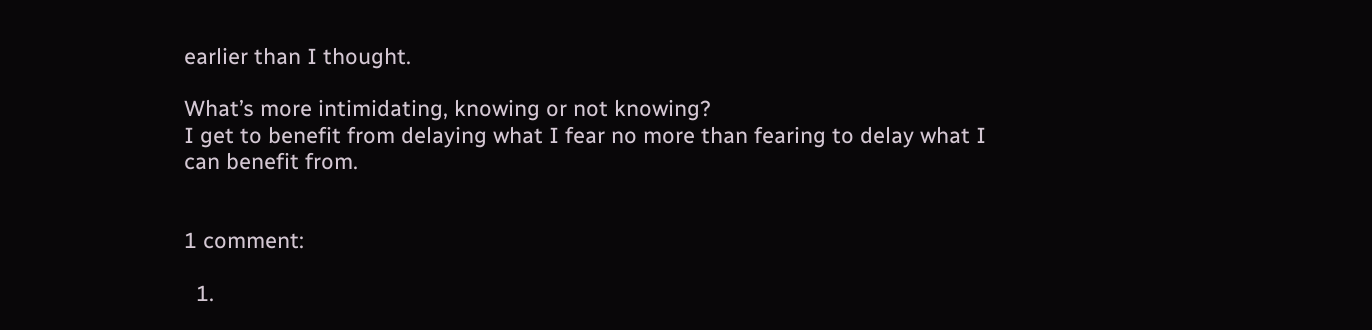earlier than I thought.

What’s more intimidating, knowing or not knowing?
I get to benefit from delaying what I fear no more than fearing to delay what I can benefit from.


1 comment:

  1.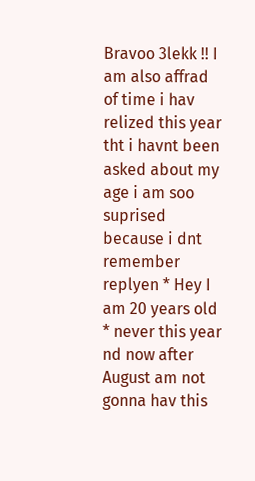Bravoo 3lekk !! I am also affrad of time i hav relized this year tht i havnt been asked about my age i am soo suprised because i dnt remember replyen * Hey I am 20 years old * never this year nd now after August am not gonna hav this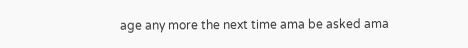age any more the next time ama be asked ama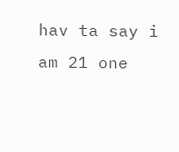hav ta say i am 21 one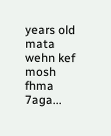years old mata wehn kef mosh fhma 7aga...